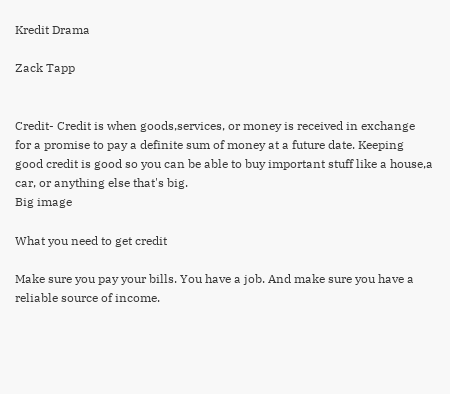Kredit Drama

Zack Tapp


Credit- Credit is when goods,services, or money is received in exchange for a promise to pay a definite sum of money at a future date. Keeping good credit is good so you can be able to buy important stuff like a house,a car, or anything else that's big.
Big image

What you need to get credit

Make sure you pay your bills. You have a job. And make sure you have a reliable source of income.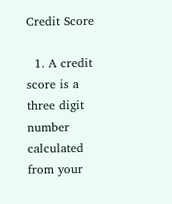Credit Score

  1. A credit score is a three digit number calculated from your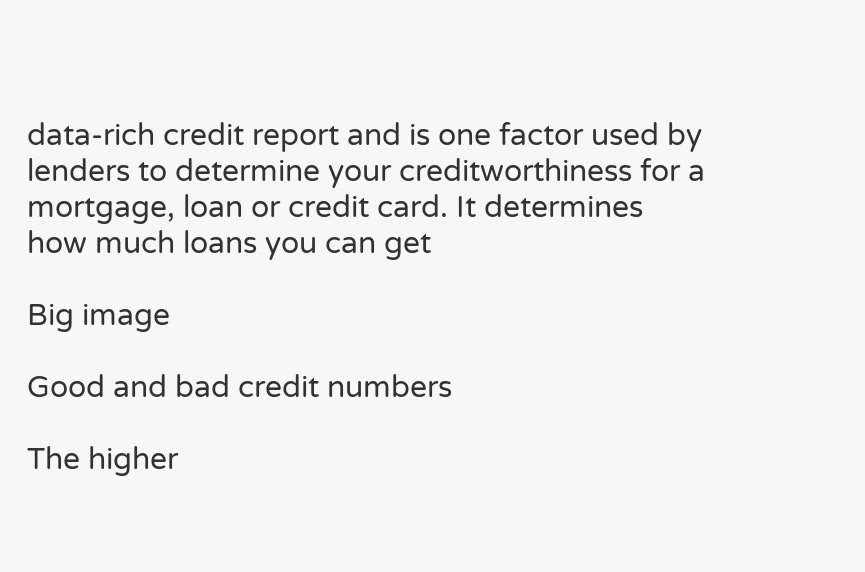data-rich credit report and is one factor used by lenders to determine your creditworthiness for a mortgage, loan or credit card. It determines how much loans you can get

Big image

Good and bad credit numbers

The higher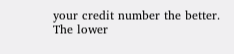your credit number the better. The lower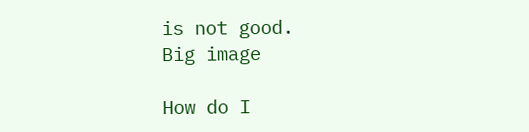is not good.
Big image

How do I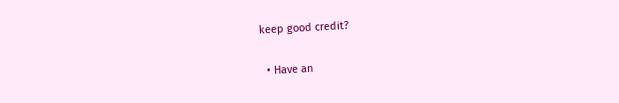keep good credit?

  • Have an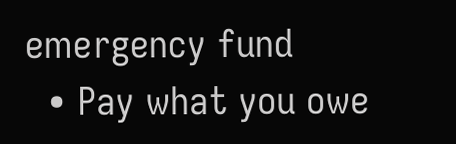emergency fund
  • Pay what you owe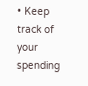• Keep track of your spending